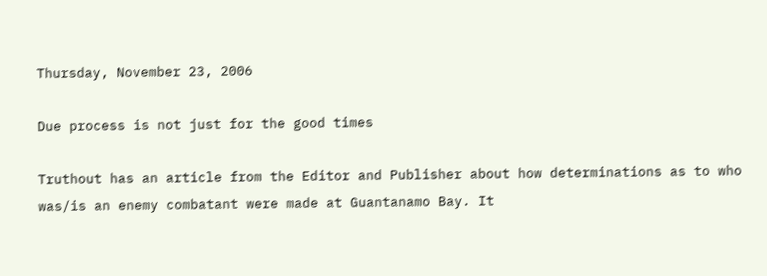Thursday, November 23, 2006

Due process is not just for the good times

Truthout has an article from the Editor and Publisher about how determinations as to who was/is an enemy combatant were made at Guantanamo Bay. It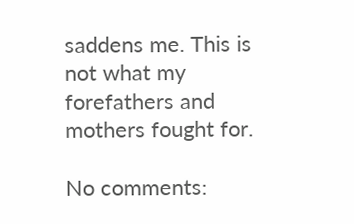saddens me. This is not what my forefathers and mothers fought for.

No comments: